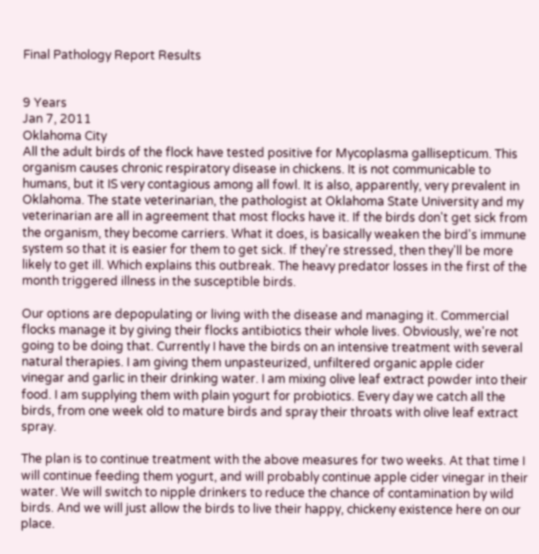Final Pathology Report Results


9 Years
Jan 7, 2011
Oklahoma City
All the adult birds of the flock have tested positive for Mycoplasma gallisepticum. This organism causes chronic respiratory disease in chickens. It is not communicable to humans, but it IS very contagious among all fowl. It is also, apparently, very prevalent in Oklahoma. The state veterinarian, the pathologist at Oklahoma State University and my veterinarian are all in agreement that most flocks have it. If the birds don't get sick from the organism, they become carriers. What it does, is basically weaken the bird's immune system so that it is easier for them to get sick. If they're stressed, then they'll be more likely to get ill. Which explains this outbreak. The heavy predator losses in the first of the month triggered illness in the susceptible birds.

Our options are depopulating or living with the disease and managing it. Commercial flocks manage it by giving their flocks antibiotics their whole lives. Obviously, we're not going to be doing that. Currently I have the birds on an intensive treatment with several natural therapies. I am giving them unpasteurized, unfiltered organic apple cider vinegar and garlic in their drinking water. I am mixing olive leaf extract powder into their food. I am supplying them with plain yogurt for probiotics. Every day we catch all the birds, from one week old to mature birds and spray their throats with olive leaf extract spray.

The plan is to continue treatment with the above measures for two weeks. At that time I will continue feeding them yogurt, and will probably continue apple cider vinegar in their water. We will switch to nipple drinkers to reduce the chance of contamination by wild birds. And we will just allow the birds to live their happy, chickeny existence here on our place.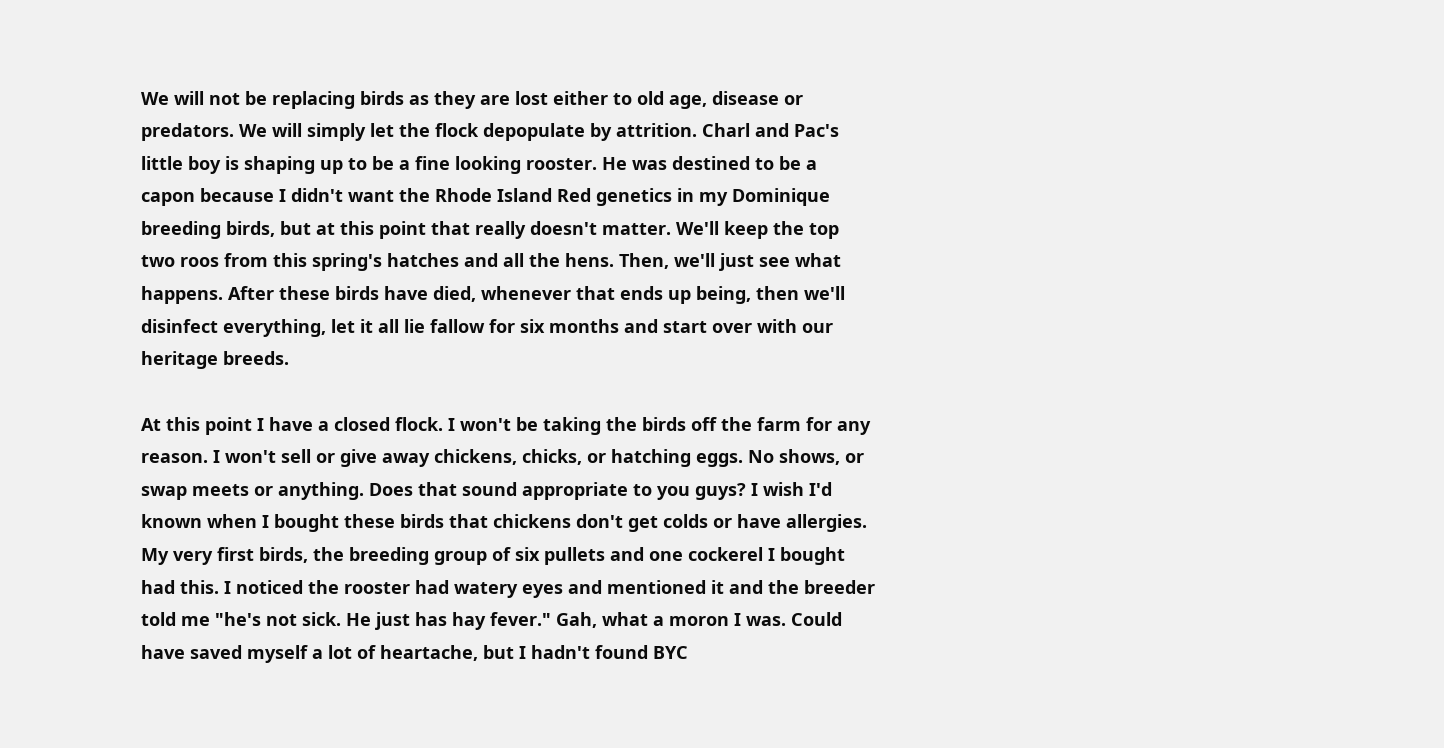We will not be replacing birds as they are lost either to old age, disease or predators. We will simply let the flock depopulate by attrition. Charl and Pac's little boy is shaping up to be a fine looking rooster. He was destined to be a capon because I didn't want the Rhode Island Red genetics in my Dominique breeding birds, but at this point that really doesn't matter. We'll keep the top two roos from this spring's hatches and all the hens. Then, we'll just see what happens. After these birds have died, whenever that ends up being, then we'll disinfect everything, let it all lie fallow for six months and start over with our heritage breeds.

At this point I have a closed flock. I won't be taking the birds off the farm for any reason. I won't sell or give away chickens, chicks, or hatching eggs. No shows, or swap meets or anything. Does that sound appropriate to you guys? I wish I'd known when I bought these birds that chickens don't get colds or have allergies. My very first birds, the breeding group of six pullets and one cockerel I bought had this. I noticed the rooster had watery eyes and mentioned it and the breeder told me "he's not sick. He just has hay fever." Gah, what a moron I was. Could have saved myself a lot of heartache, but I hadn't found BYC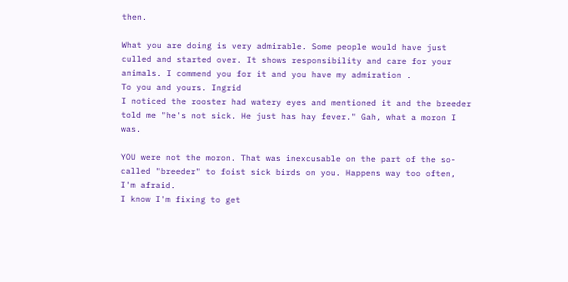then.

What you are doing is very admirable. Some people would have just culled and started over. It shows responsibility and care for your animals. I commend you for it and you have my admiration .
To you and yours. Ingrid
I noticed the rooster had watery eyes and mentioned it and the breeder told me "he's not sick. He just has hay fever." Gah, what a moron I was.

YOU were not the moron. That was inexcusable on the part of the so-called "breeder" to foist sick birds on you. Happens way too often, I'm afraid.
I know I'm fixing to get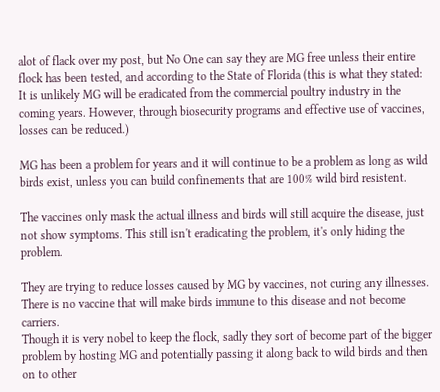alot of flack over my post, but No One can say they are MG free unless their entire flock has been tested, and according to the State of Florida (this is what they stated: It is unlikely MG will be eradicated from the commercial poultry industry in the coming years. However, through biosecurity programs and effective use of vaccines, losses can be reduced.)

MG has been a problem for years and it will continue to be a problem as long as wild birds exist, unless you can build confinements that are 100% wild bird resistent.

The vaccines only mask the actual illness and birds will still acquire the disease, just not show symptoms. This still isn't eradicating the problem, it's only hiding the problem.

They are trying to reduce losses caused by MG by vaccines, not curing any illnesses. There is no vaccine that will make birds immune to this disease and not become carriers.
Though it is very nobel to keep the flock, sadly they sort of become part of the bigger problem by hosting MG and potentially passing it along back to wild birds and then on to other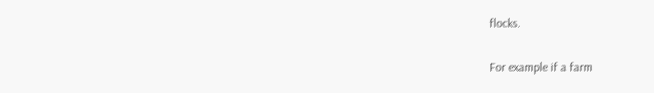flocks.

For example if a farm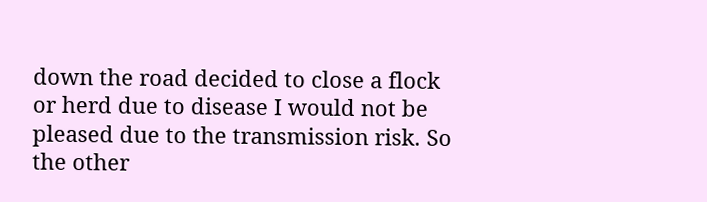down the road decided to close a flock or herd due to disease I would not be pleased due to the transmission risk. So the other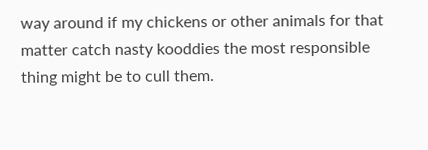way around if my chickens or other animals for that matter catch nasty kooddies the most responsible thing might be to cull them.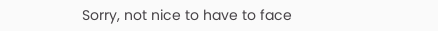Sorry, not nice to have to face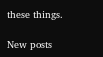these things.

New posts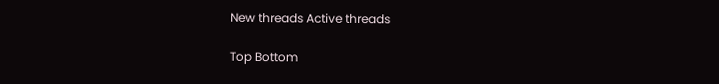New threads Active threads

Top Bottom